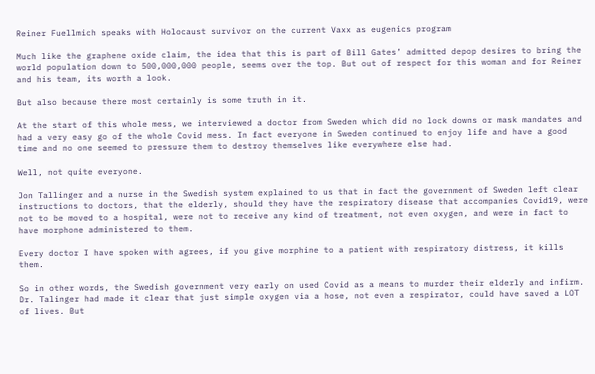Reiner Fuellmich speaks with Holocaust survivor on the current Vaxx as eugenics program

Much like the graphene oxide claim, the idea that this is part of Bill Gates’ admitted depop desires to bring the world population down to 500,000,000 people, seems over the top. But out of respect for this woman and for Reiner and his team, its worth a look.

But also because there most certainly is some truth in it.

At the start of this whole mess, we interviewed a doctor from Sweden which did no lock downs or mask mandates and had a very easy go of the whole Covid mess. In fact everyone in Sweden continued to enjoy life and have a good time and no one seemed to pressure them to destroy themselves like everywhere else had.

Well, not quite everyone.

Jon Tallinger and a nurse in the Swedish system explained to us that in fact the government of Sweden left clear instructions to doctors, that the elderly, should they have the respiratory disease that accompanies Covid19, were not to be moved to a hospital, were not to receive any kind of treatment, not even oxygen, and were in fact to have morphone administered to them.

Every doctor I have spoken with agrees, if you give morphine to a patient with respiratory distress, it kills them.

So in other words, the Swedish government very early on used Covid as a means to murder their elderly and infirm. Dr. Talinger had made it clear that just simple oxygen via a hose, not even a respirator, could have saved a LOT of lives. But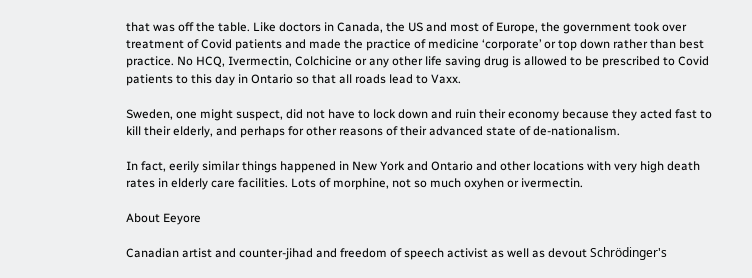that was off the table. Like doctors in Canada, the US and most of Europe, the government took over treatment of Covid patients and made the practice of medicine ‘corporate’ or top down rather than best practice. No HCQ, Ivermectin, Colchicine or any other life saving drug is allowed to be prescribed to Covid patients to this day in Ontario so that all roads lead to Vaxx.

Sweden, one might suspect, did not have to lock down and ruin their economy because they acted fast to kill their elderly, and perhaps for other reasons of their advanced state of de-nationalism.

In fact, eerily similar things happened in New York and Ontario and other locations with very high death rates in elderly care facilities. Lots of morphine, not so much oxyhen or ivermectin.

About Eeyore

Canadian artist and counter-jihad and freedom of speech activist as well as devout Schrödinger's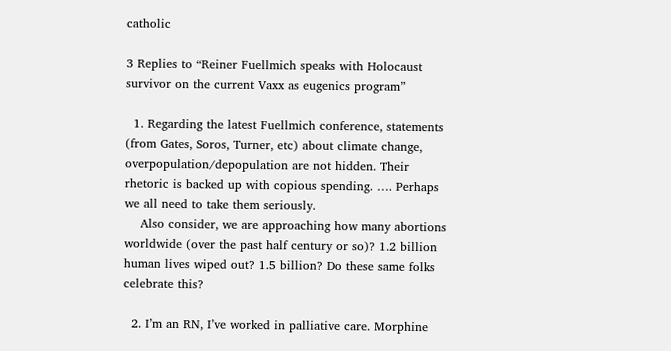catholic

3 Replies to “Reiner Fuellmich speaks with Holocaust survivor on the current Vaxx as eugenics program”

  1. Regarding the latest Fuellmich conference, statements (from Gates, Soros, Turner, etc) about climate change, overpopulation/depopulation are not hidden. Their rhetoric is backed up with copious spending. …. Perhaps we all need to take them seriously.
    Also consider, we are approaching how many abortions worldwide (over the past half century or so)? 1.2 billion human lives wiped out? 1.5 billion? Do these same folks celebrate this?

  2. I’m an RN, I’ve worked in palliative care. Morphine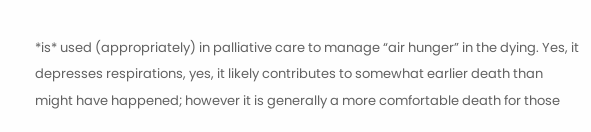*is* used (appropriately) in palliative care to manage “air hunger” in the dying. Yes, it depresses respirations, yes, it likely contributes to somewhat earlier death than might have happened; however it is generally a more comfortable death for those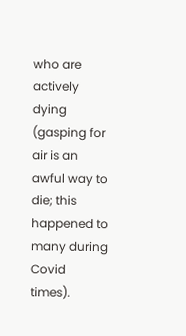who are actively dying (gasping for air is an awful way to die; this happened to many during Covid times).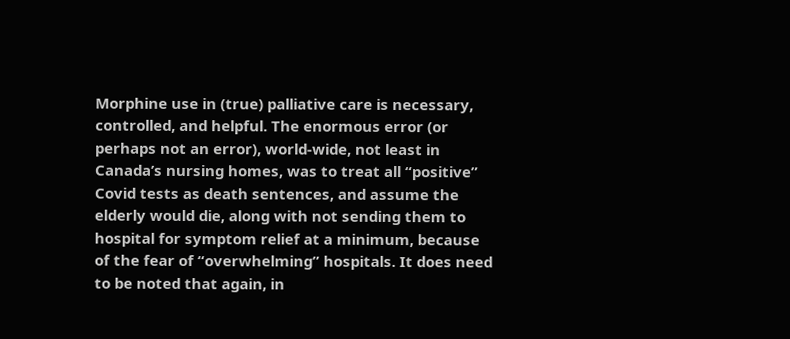Morphine use in (true) palliative care is necessary, controlled, and helpful. The enormous error (or perhaps not an error), world-wide, not least in Canada’s nursing homes, was to treat all “positive” Covid tests as death sentences, and assume the elderly would die, along with not sending them to hospital for symptom relief at a minimum, because of the fear of “overwhelming” hospitals. It does need to be noted that again, in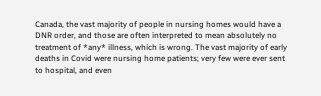Canada, the vast majority of people in nursing homes would have a DNR order, and those are often interpreted to mean absolutely no treatment of *any* illness, which is wrong. The vast majority of early deaths in Covid were nursing home patients; very few were ever sent to hospital, and even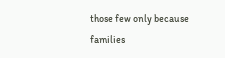those few only because families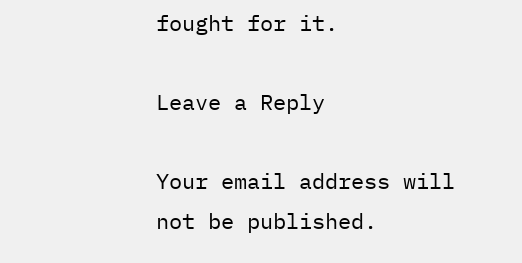fought for it.

Leave a Reply

Your email address will not be published.